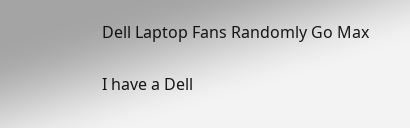Dell Laptop Fans Randomly Go Max

I have a Dell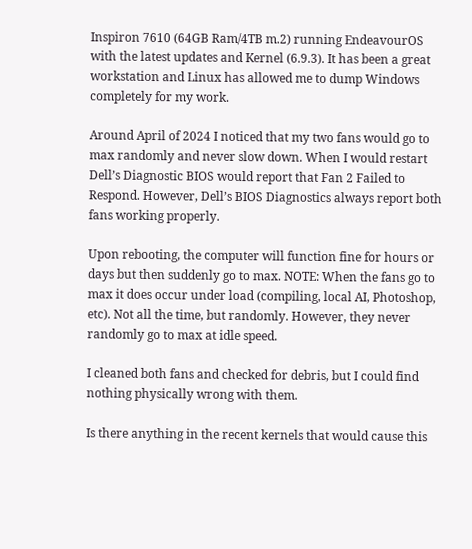Inspiron 7610 (64GB Ram/4TB m.2) running EndeavourOS with the latest updates and Kernel (6.9.3). It has been a great workstation and Linux has allowed me to dump Windows completely for my work.

Around April of 2024 I noticed that my two fans would go to max randomly and never slow down. When I would restart Dell’s Diagnostic BIOS would report that Fan 2 Failed to Respond. However, Dell’s BIOS Diagnostics always report both fans working properly.

Upon rebooting, the computer will function fine for hours or days but then suddenly go to max. NOTE: When the fans go to max it does occur under load (compiling, local AI, Photoshop, etc). Not all the time, but randomly. However, they never randomly go to max at idle speed.

I cleaned both fans and checked for debris, but I could find nothing physically wrong with them.

Is there anything in the recent kernels that would cause this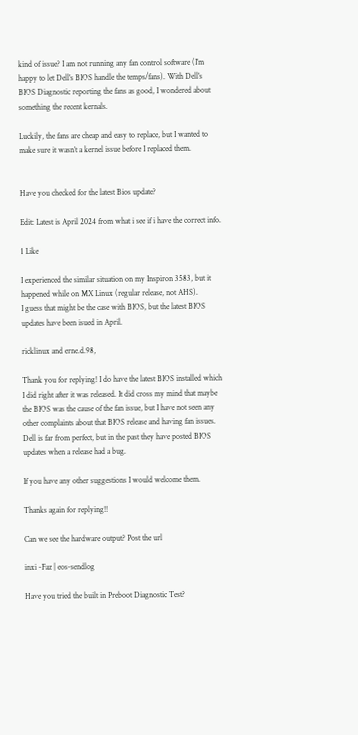kind of issue? I am not running any fan control software (I’m happy to let Dell’s BIOS handle the temps/fans). With Dell’s BIOS Diagnostic reporting the fans as good, I wondered about something the recent kernals.

Luckily, the fans are cheap and easy to replace, but I wanted to make sure it wasn’t a kernel issue before I replaced them.


Have you checked for the latest Bios update?

Edit: Latest is April 2024 from what i see if i have the correct info.

1 Like

I experienced the similar situation on my Inspiron 3583, but it happened while on MX Linux (regular release, not AHS).
I guess that might be the case with BIOS, but the latest BIOS updates have been isued in April.

ricklinux and erne.d.98,

Thank you for replying! I do have the latest BIOS installed which I did right after it was released. It did cross my mind that maybe the BIOS was the cause of the fan issue, but I have not seen any other complaints about that BIOS release and having fan issues. Dell is far from perfect, but in the past they have posted BIOS updates when a release had a bug.

If you have any other suggestions I would welcome them.

Thanks again for replying!!

Can we see the hardware output? Post the url

inxi -Faz | eos-sendlog

Have you tried the built in Preboot Diagnostic Test?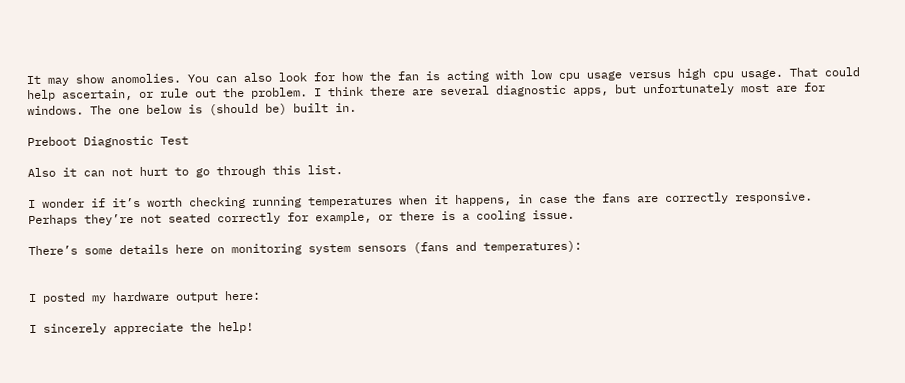It may show anomolies. You can also look for how the fan is acting with low cpu usage versus high cpu usage. That could help ascertain, or rule out the problem. I think there are several diagnostic apps, but unfortunately most are for windows. The one below is (should be) built in.

Preboot Diagnostic Test

Also it can not hurt to go through this list.

I wonder if it’s worth checking running temperatures when it happens, in case the fans are correctly responsive. Perhaps they’re not seated correctly for example, or there is a cooling issue.

There’s some details here on monitoring system sensors (fans and temperatures):


I posted my hardware output here:

I sincerely appreciate the help!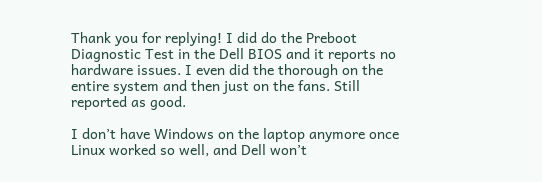Thank you for replying! I did do the Preboot Diagnostic Test in the Dell BIOS and it reports no hardware issues. I even did the thorough on the entire system and then just on the fans. Still reported as good.

I don’t have Windows on the laptop anymore once Linux worked so well, and Dell won’t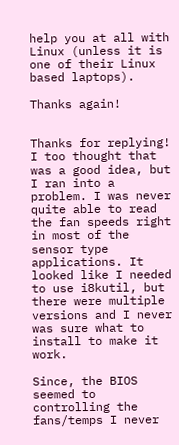help you at all with Linux (unless it is one of their Linux based laptops).

Thanks again!


Thanks for replying! I too thought that was a good idea, but I ran into a problem. I was never quite able to read the fan speeds right in most of the sensor type applications. It looked like I needed to use i8kutil, but there were multiple versions and I never was sure what to install to make it work.

Since, the BIOS seemed to controlling the fans/temps I never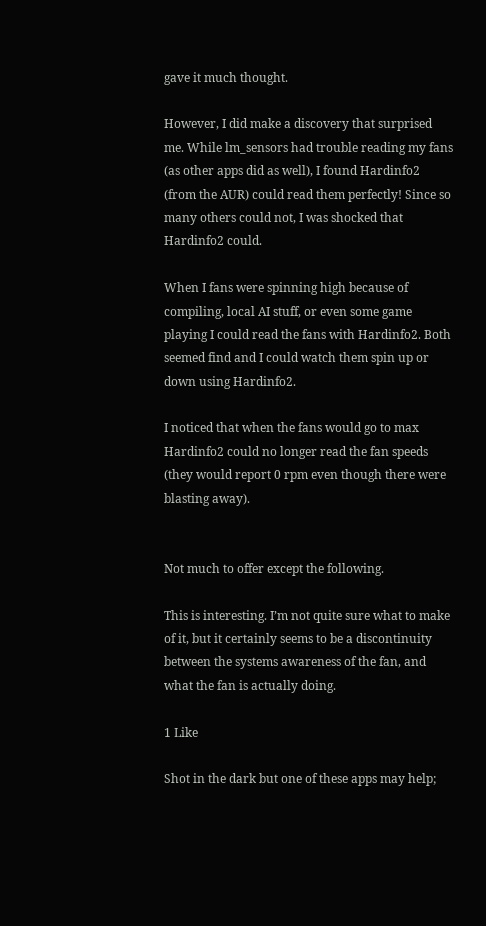gave it much thought.

However, I did make a discovery that surprised me. While lm_sensors had trouble reading my fans (as other apps did as well), I found Hardinfo2 (from the AUR) could read them perfectly! Since so many others could not, I was shocked that Hardinfo2 could.

When I fans were spinning high because of compiling, local AI stuff, or even some game playing I could read the fans with Hardinfo2. Both seemed find and I could watch them spin up or down using Hardinfo2.

I noticed that when the fans would go to max Hardinfo2 could no longer read the fan speeds (they would report 0 rpm even though there were blasting away).


Not much to offer except the following.

This is interesting. I’m not quite sure what to make of it, but it certainly seems to be a discontinuity between the systems awareness of the fan, and what the fan is actually doing.

1 Like

Shot in the dark but one of these apps may help;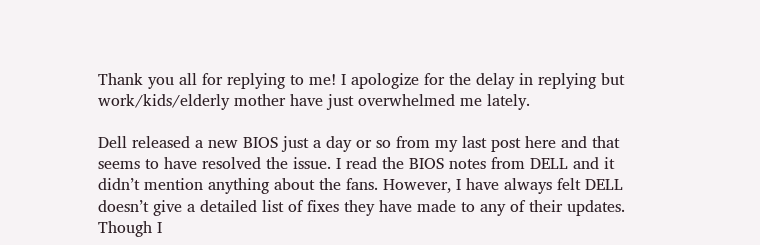Thank you all for replying to me! I apologize for the delay in replying but work/kids/elderly mother have just overwhelmed me lately.

Dell released a new BIOS just a day or so from my last post here and that seems to have resolved the issue. I read the BIOS notes from DELL and it didn’t mention anything about the fans. However, I have always felt DELL doesn’t give a detailed list of fixes they have made to any of their updates. Though I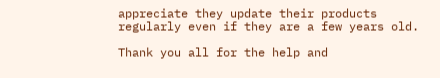appreciate they update their products regularly even if they are a few years old.

Thank you all for the help and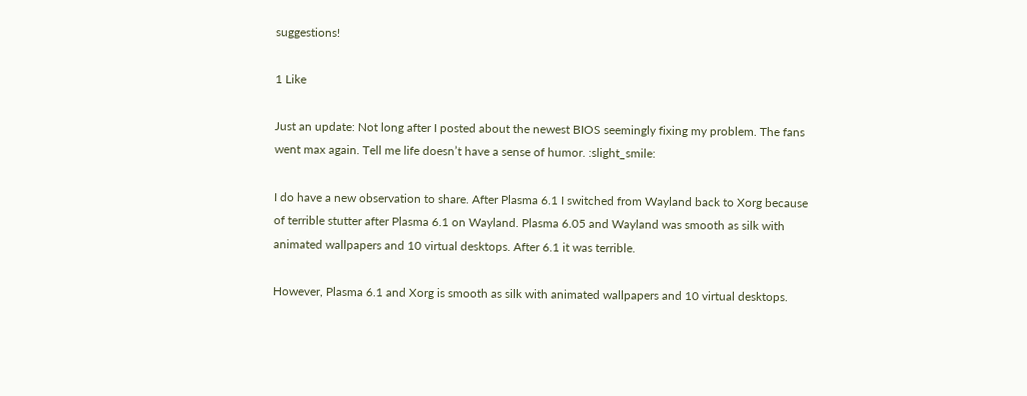suggestions!

1 Like

Just an update: Not long after I posted about the newest BIOS seemingly fixing my problem. The fans went max again. Tell me life doesn’t have a sense of humor. :slight_smile:

I do have a new observation to share. After Plasma 6.1 I switched from Wayland back to Xorg because of terrible stutter after Plasma 6.1 on Wayland. Plasma 6.05 and Wayland was smooth as silk with animated wallpapers and 10 virtual desktops. After 6.1 it was terrible.

However, Plasma 6.1 and Xorg is smooth as silk with animated wallpapers and 10 virtual desktops.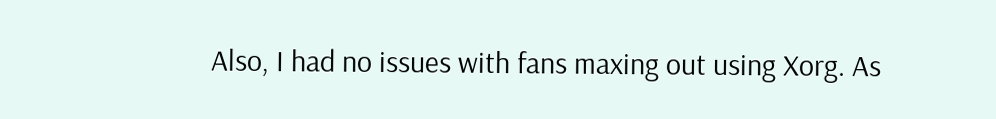Also, I had no issues with fans maxing out using Xorg. As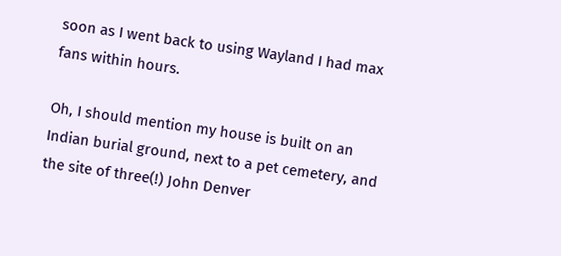soon as I went back to using Wayland I had max fans within hours.

Oh, I should mention my house is built on an Indian burial ground, next to a pet cemetery, and the site of three(!) John Denver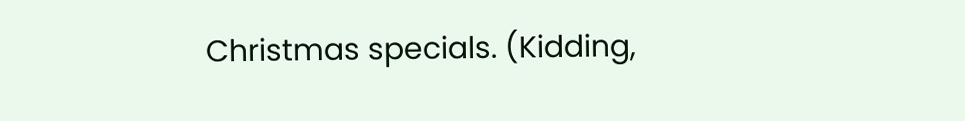Christmas specials. (Kidding,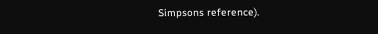Simpsons reference).